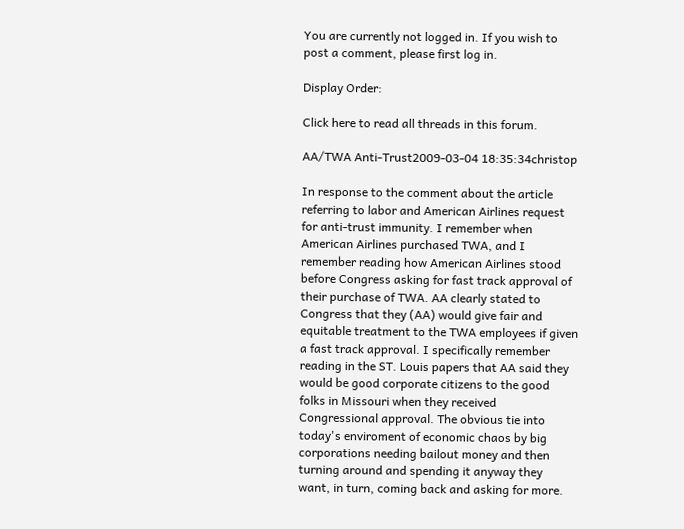You are currently not logged in. If you wish to post a comment, please first log in.

Display Order:

Click here to read all threads in this forum.

AA/TWA Anti-Trust2009-03-04 18:35:34christop

In response to the comment about the article referring to labor and American Airlines request for anti-trust immunity. I remember when American Airlines purchased TWA, and I remember reading how American Airlines stood before Congress asking for fast track approval of their purchase of TWA. AA clearly stated to Congress that they (AA) would give fair and equitable treatment to the TWA employees if given a fast track approval. I specifically remember reading in the ST. Louis papers that AA said they would be good corporate citizens to the good folks in Missouri when they received Congressional approval. The obvious tie into today's enviroment of economic chaos by big corporations needing bailout money and then turning around and spending it anyway they want, in turn, coming back and asking for more.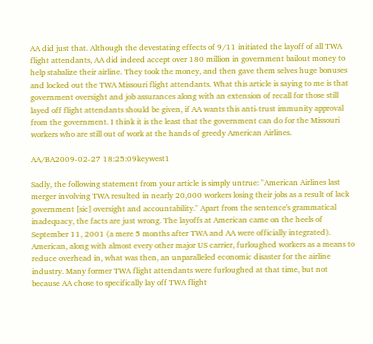AA did just that. Although the devestating effects of 9/11 initiated the layoff of all TWA flight attendants, AA did indeed accept over 180 million in government bailout money to help stabalize their airline. They took the money, and then gave them selves huge bonuses and locked out the TWA Missouri flight attendants. What this article is saying to me is that government oversight and job assurances along with an extension of recall for those still layed off flight attendants should be given, if AA wants this anti-trust immunity approval from the government. I think it is the least that the government can do for the Missouri workers who are still out of work at the hands of greedy American Airlines.

AA/BA2009-02-27 18:25:09keywest1

Sadly, the following statement from your article is simply untrue: "American Airlines last merger involving TWA resulted in nearly 20,000 workers losing their jobs as a result of lack government [sic] oversight and accountability." Apart from the sentence's grammatical inadequacy, the facts are just wrong. The layoffs at American came on the heels of September 11, 2001 (a mere 5 months after TWA and AA were officially integrated). American, along with almost every other major US carrier, furloughed workers as a means to reduce overhead in, what was then, an unparalleled economic disaster for the airline industry. Many former TWA flight attendants were furloughed at that time, but not because AA chose to specifically lay off TWA flight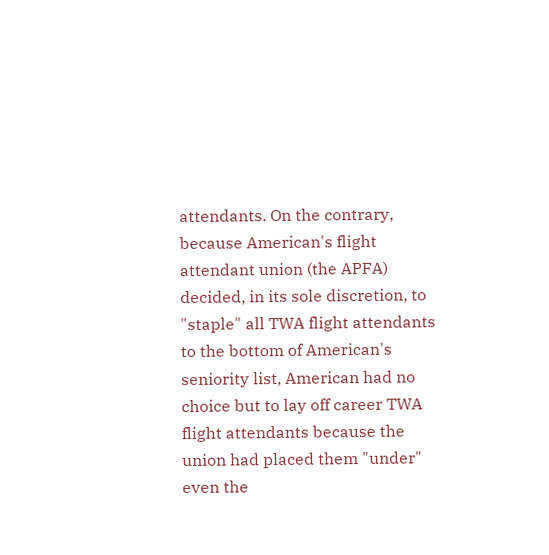attendants. On the contrary, because American's flight attendant union (the APFA) decided, in its sole discretion, to "staple" all TWA flight attendants to the bottom of American's seniority list, American had no choice but to lay off career TWA flight attendants because the union had placed them "under" even the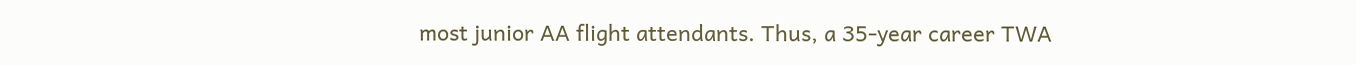most junior AA flight attendants. Thus, a 35-year career TWA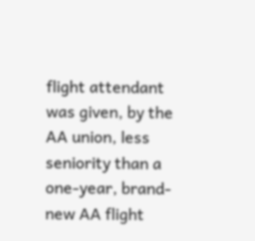flight attendant was given, by the AA union, less seniority than a one-year, brand-new AA flight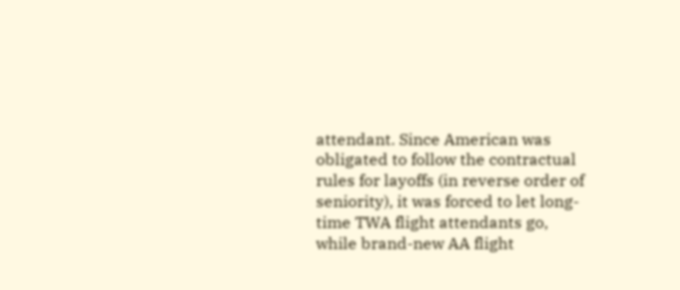attendant. Since American was obligated to follow the contractual rules for layoffs (in reverse order of seniority), it was forced to let long-time TWA flight attendants go, while brand-new AA flight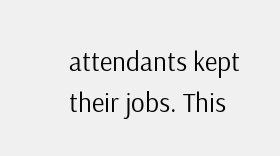attendants kept their jobs. This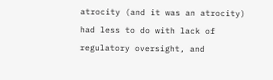atrocity (and it was an atrocity) had less to do with lack of regulatory oversight, and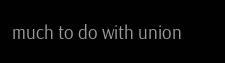much to do with union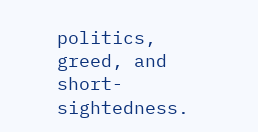politics, greed, and short-sightedness.